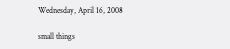Wednesday, April 16, 2008

small things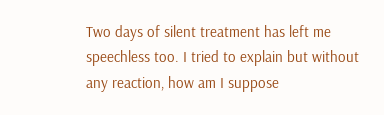Two days of silent treatment has left me speechless too. I tried to explain but without any reaction, how am I suppose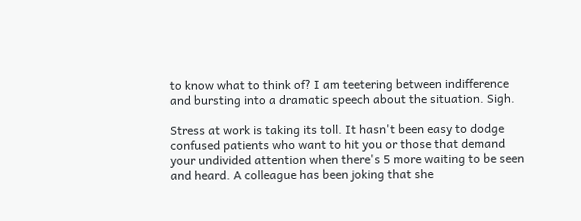to know what to think of? I am teetering between indifference and bursting into a dramatic speech about the situation. Sigh.

Stress at work is taking its toll. It hasn't been easy to dodge confused patients who want to hit you or those that demand your undivided attention when there's 5 more waiting to be seen and heard. A colleague has been joking that she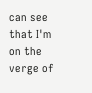can see that I'm on the verge of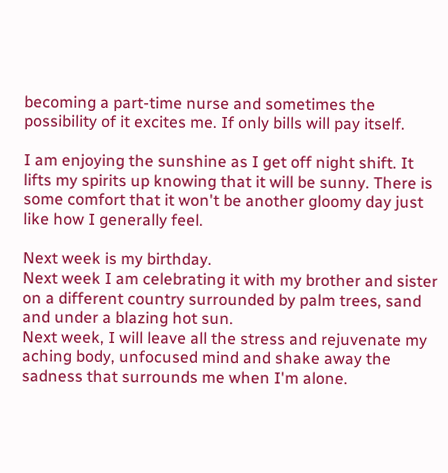becoming a part-time nurse and sometimes the possibility of it excites me. If only bills will pay itself.

I am enjoying the sunshine as I get off night shift. It lifts my spirits up knowing that it will be sunny. There is some comfort that it won't be another gloomy day just like how I generally feel.

Next week is my birthday.
Next week I am celebrating it with my brother and sister on a different country surrounded by palm trees, sand and under a blazing hot sun.
Next week, I will leave all the stress and rejuvenate my aching body, unfocused mind and shake away the sadness that surrounds me when I'm alone.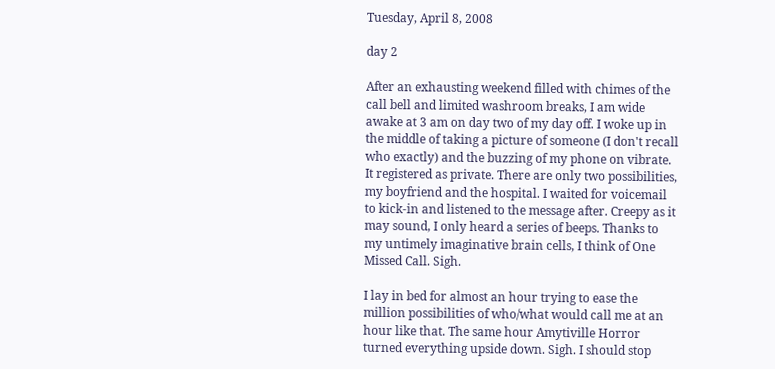Tuesday, April 8, 2008

day 2

After an exhausting weekend filled with chimes of the call bell and limited washroom breaks, I am wide awake at 3 am on day two of my day off. I woke up in the middle of taking a picture of someone (I don't recall who exactly) and the buzzing of my phone on vibrate. It registered as private. There are only two possibilities, my boyfriend and the hospital. I waited for voicemail to kick-in and listened to the message after. Creepy as it may sound, I only heard a series of beeps. Thanks to my untimely imaginative brain cells, I think of One Missed Call. Sigh.

I lay in bed for almost an hour trying to ease the million possibilities of who/what would call me at an hour like that. The same hour Amytiville Horror turned everything upside down. Sigh. I should stop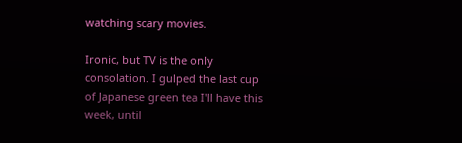watching scary movies.

Ironic, but TV is the only consolation. I gulped the last cup of Japanese green tea I'll have this week, until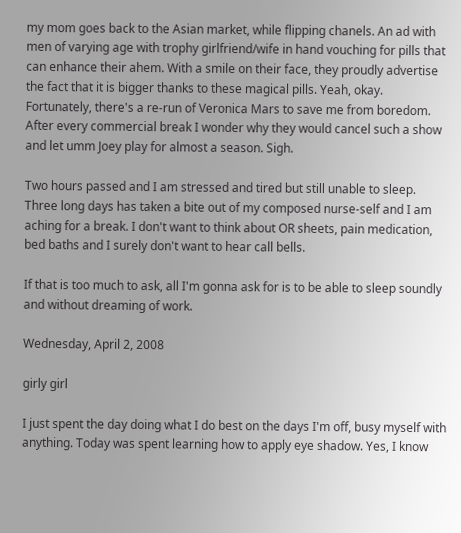my mom goes back to the Asian market, while flipping chanels. An ad with men of varying age with trophy girlfriend/wife in hand vouching for pills that can enhance their ahem. With a smile on their face, they proudly advertise the fact that it is bigger thanks to these magical pills. Yeah, okay. Fortunately, there's a re-run of Veronica Mars to save me from boredom. After every commercial break I wonder why they would cancel such a show and let umm Joey play for almost a season. Sigh.

Two hours passed and I am stressed and tired but still unable to sleep. Three long days has taken a bite out of my composed nurse-self and I am aching for a break. I don't want to think about OR sheets, pain medication, bed baths and I surely don't want to hear call bells.

If that is too much to ask, all I'm gonna ask for is to be able to sleep soundly and without dreaming of work.

Wednesday, April 2, 2008

girly girl

I just spent the day doing what I do best on the days I'm off, busy myself with anything. Today was spent learning how to apply eye shadow. Yes, I know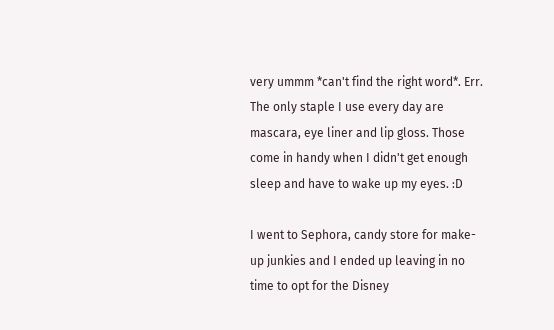very ummm *can't find the right word*. Err. The only staple I use every day are mascara, eye liner and lip gloss. Those come in handy when I didn't get enough sleep and have to wake up my eyes. :D

I went to Sephora, candy store for make-up junkies and I ended up leaving in no time to opt for the Disney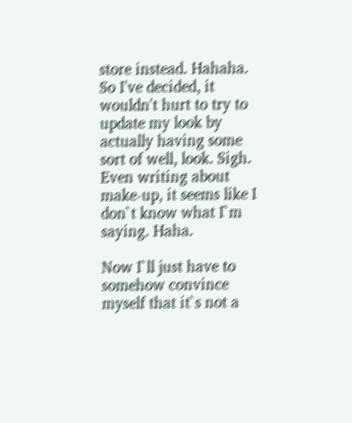store instead. Hahaha. So I've decided, it wouldn't hurt to try to update my look by actually having some sort of well, look. Sigh. Even writing about make-up, it seems like I don`t know what I`m saying. Haha.

Now I`ll just have to somehow convince myself that it`s not a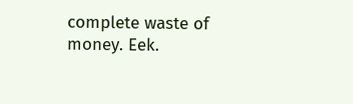complete waste of money. Eek.